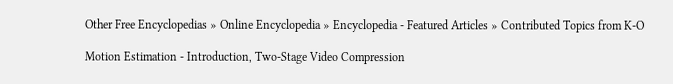Other Free Encyclopedias » Online Encyclopedia » Encyclopedia - Featured Articles » Contributed Topics from K-O

Motion Estimation - Introduction, Two-Stage Video Compression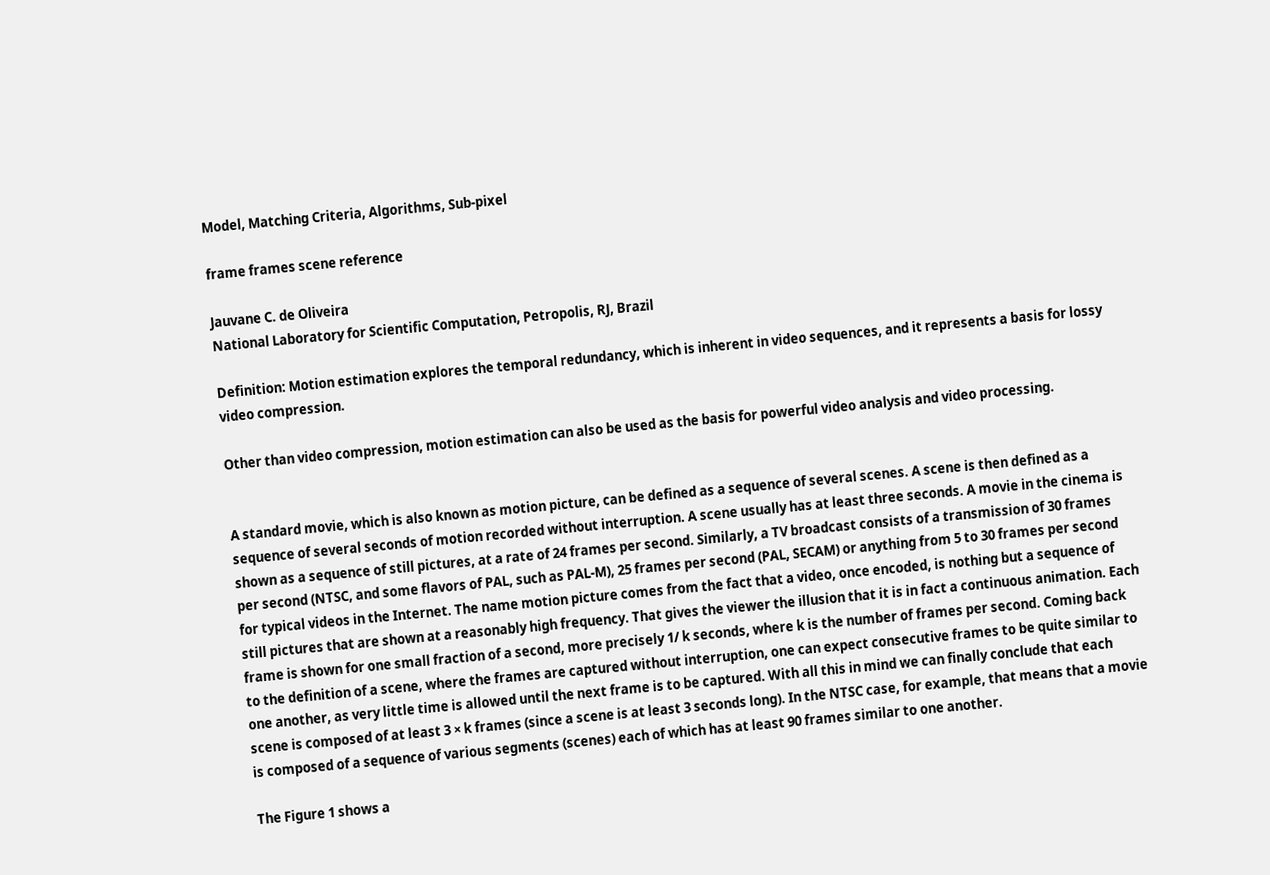Model, Matching Criteria, Algorithms, Sub-pixel

frame frames scene reference

Jauvane C. de Oliveira
National Laboratory for Scientific Computation, Petropolis, RJ, Brazil

Definition: Motion estimation explores the temporal redundancy, which is inherent in video sequences, and it represents a basis for lossy video compression.

Other than video compression, motion estimation can also be used as the basis for powerful video analysis and video processing.


A standard movie, which is also known as motion picture, can be defined as a sequence of several scenes. A scene is then defined as a sequence of several seconds of motion recorded without interruption. A scene usually has at least three seconds. A movie in the cinema is shown as a sequence of still pictures, at a rate of 24 frames per second. Similarly, a TV broadcast consists of a transmission of 30 frames per second (NTSC, and some flavors of PAL, such as PAL-M), 25 frames per second (PAL, SECAM) or anything from 5 to 30 frames per second for typical videos in the Internet. The name motion picture comes from the fact that a video, once encoded, is nothing but a sequence of still pictures that are shown at a reasonably high frequency. That gives the viewer the illusion that it is in fact a continuous animation. Each frame is shown for one small fraction of a second, more precisely 1/ k seconds, where k is the number of frames per second. Coming back to the definition of a scene, where the frames are captured without interruption, one can expect consecutive frames to be quite similar to one another, as very little time is allowed until the next frame is to be captured. With all this in mind we can finally conclude that each scene is composed of at least 3 × k frames (since a scene is at least 3 seconds long). In the NTSC case, for example, that means that a movie is composed of a sequence of various segments (scenes) each of which has at least 90 frames similar to one another.

The Figure 1 shows a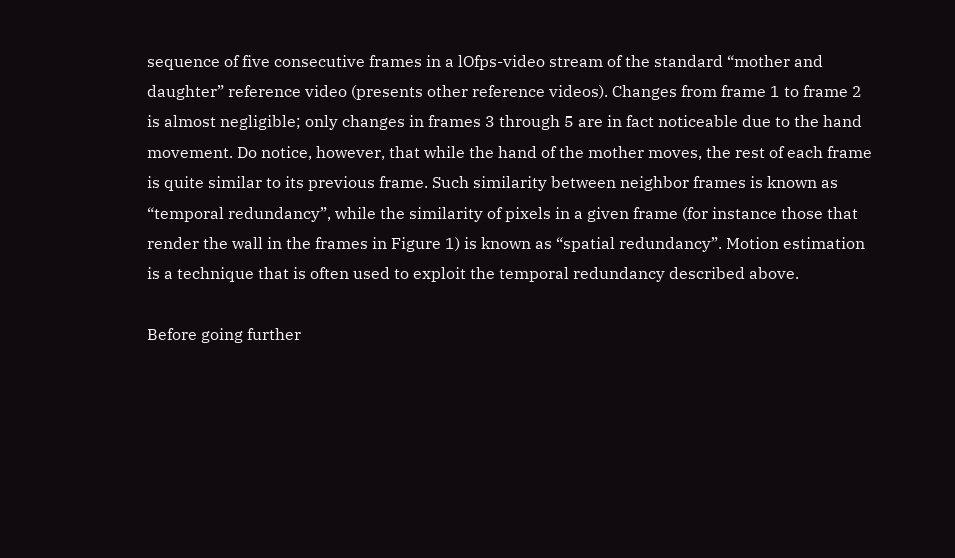sequence of five consecutive frames in a lOfps-video stream of the standard “mother and daughter” reference video (presents other reference videos). Changes from frame 1 to frame 2 is almost negligible; only changes in frames 3 through 5 are in fact noticeable due to the hand movement. Do notice, however, that while the hand of the mother moves, the rest of each frame is quite similar to its previous frame. Such similarity between neighbor frames is known as “temporal redundancy”, while the similarity of pixels in a given frame (for instance those that render the wall in the frames in Figure 1) is known as “spatial redundancy”. Motion estimation is a technique that is often used to exploit the temporal redundancy described above.

Before going further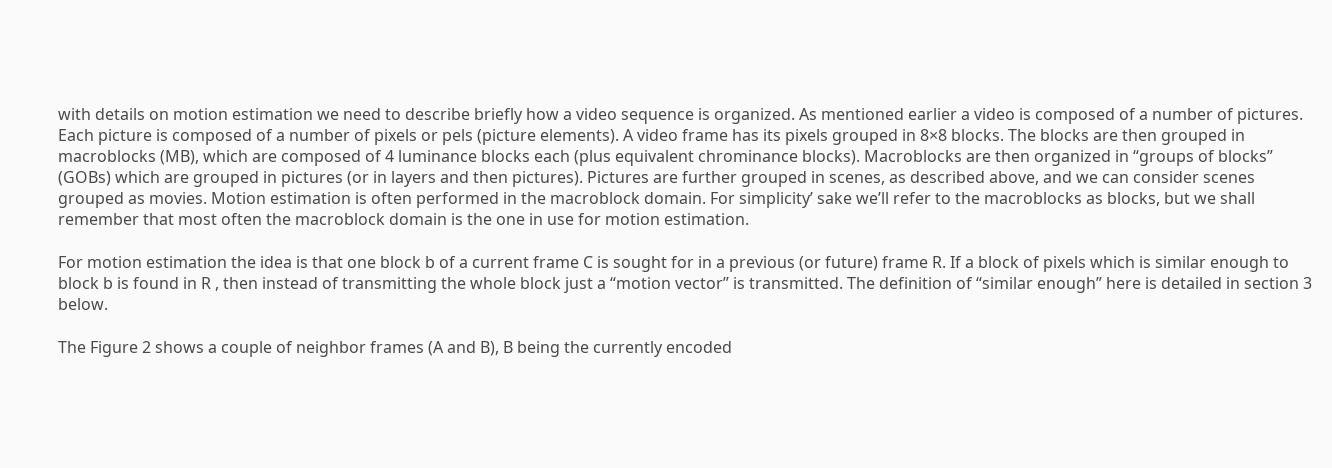with details on motion estimation we need to describe briefly how a video sequence is organized. As mentioned earlier a video is composed of a number of pictures. Each picture is composed of a number of pixels or pels (picture elements). A video frame has its pixels grouped in 8×8 blocks. The blocks are then grouped in macroblocks (MB), which are composed of 4 luminance blocks each (plus equivalent chrominance blocks). Macroblocks are then organized in “groups of blocks” (GOBs) which are grouped in pictures (or in layers and then pictures). Pictures are further grouped in scenes, as described above, and we can consider scenes grouped as movies. Motion estimation is often performed in the macroblock domain. For simplicity’ sake we’ll refer to the macroblocks as blocks, but we shall remember that most often the macroblock domain is the one in use for motion estimation.

For motion estimation the idea is that one block b of a current frame C is sought for in a previous (or future) frame R. If a block of pixels which is similar enough to block b is found in R , then instead of transmitting the whole block just a “motion vector” is transmitted. The definition of “similar enough” here is detailed in section 3 below.

The Figure 2 shows a couple of neighbor frames (A and B), B being the currently encoded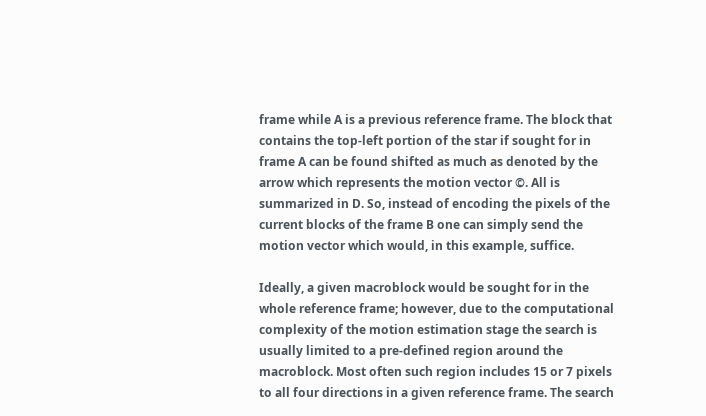frame while A is a previous reference frame. The block that contains the top-left portion of the star if sought for in frame A can be found shifted as much as denoted by the arrow which represents the motion vector ©. All is summarized in D. So, instead of encoding the pixels of the current blocks of the frame B one can simply send the motion vector which would, in this example, suffice.

Ideally, a given macroblock would be sought for in the whole reference frame; however, due to the computational complexity of the motion estimation stage the search is usually limited to a pre-defined region around the macroblock. Most often such region includes 15 or 7 pixels to all four directions in a given reference frame. The search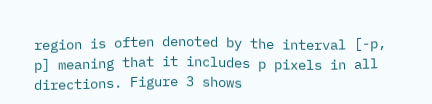region is often denoted by the interval [-p, p] meaning that it includes p pixels in all directions. Figure 3 shows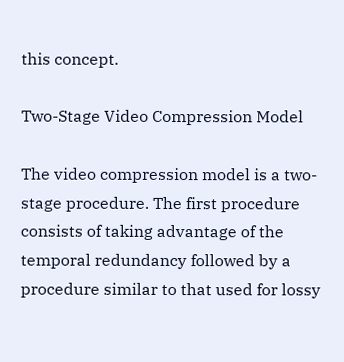this concept.

Two-Stage Video Compression Model

The video compression model is a two-stage procedure. The first procedure consists of taking advantage of the temporal redundancy followed by a procedure similar to that used for lossy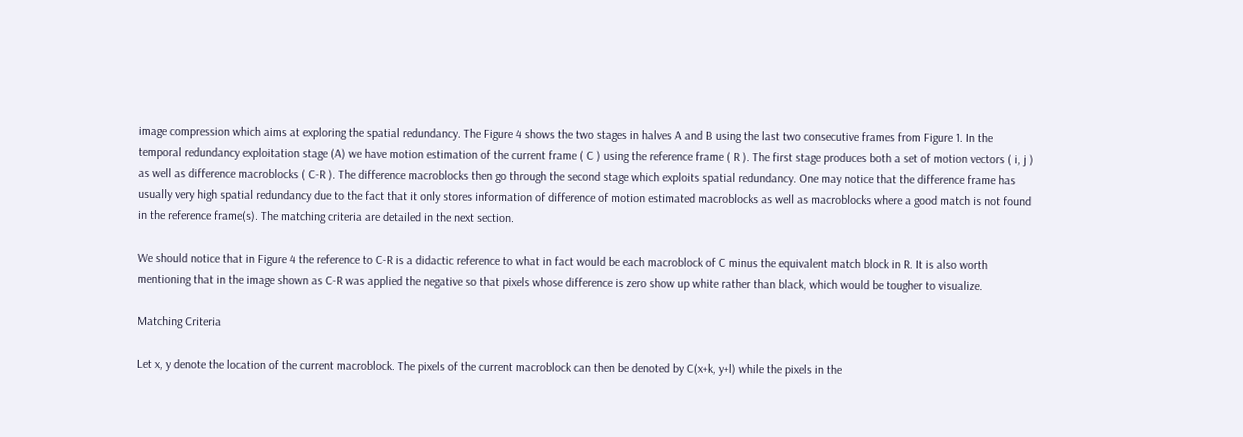image compression which aims at exploring the spatial redundancy. The Figure 4 shows the two stages in halves A and B using the last two consecutive frames from Figure 1. In the temporal redundancy exploitation stage (A) we have motion estimation of the current frame ( C ) using the reference frame ( R ). The first stage produces both a set of motion vectors ( i, j ) as well as difference macroblocks ( C-R ). The difference macroblocks then go through the second stage which exploits spatial redundancy. One may notice that the difference frame has usually very high spatial redundancy due to the fact that it only stores information of difference of motion estimated macroblocks as well as macroblocks where a good match is not found in the reference frame(s). The matching criteria are detailed in the next section.

We should notice that in Figure 4 the reference to C-R is a didactic reference to what in fact would be each macroblock of C minus the equivalent match block in R. It is also worth mentioning that in the image shown as C-R was applied the negative so that pixels whose difference is zero show up white rather than black, which would be tougher to visualize.

Matching Criteria

Let x, y denote the location of the current macroblock. The pixels of the current macroblock can then be denoted by C(x+k, y+l) while the pixels in the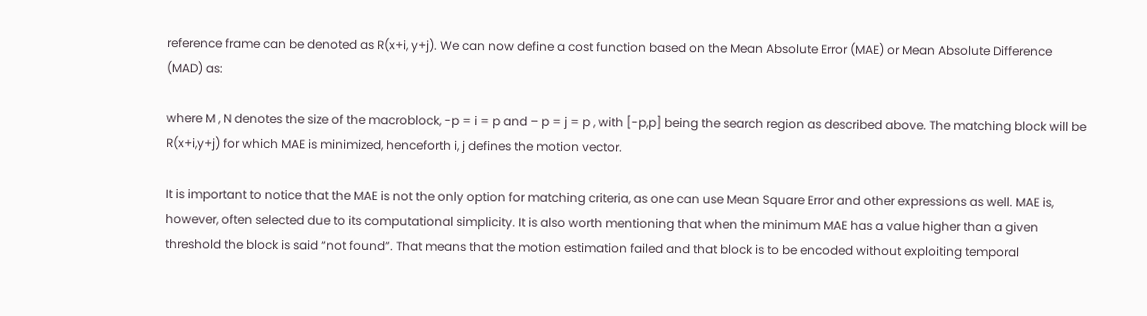reference frame can be denoted as R(x+i, y+j). We can now define a cost function based on the Mean Absolute Error (MAE) or Mean Absolute Difference (MAD) as:

where M , N denotes the size of the macroblock, -p = i = p and – p = j = p , with [-p,p] being the search region as described above. The matching block will be R(x+i,y+j) for which MAE is minimized, henceforth i, j defines the motion vector.

It is important to notice that the MAE is not the only option for matching criteria, as one can use Mean Square Error and other expressions as well. MAE is, however, often selected due to its computational simplicity. It is also worth mentioning that when the minimum MAE has a value higher than a given threshold the block is said “not found”. That means that the motion estimation failed and that block is to be encoded without exploiting temporal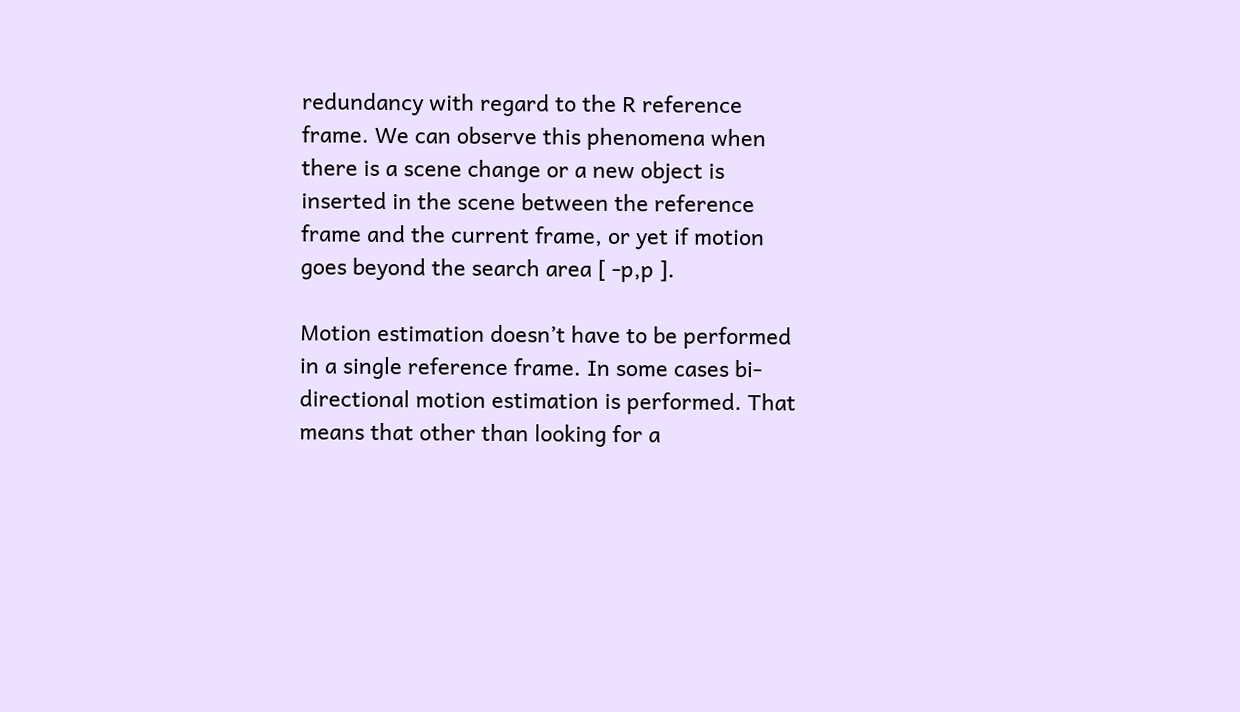redundancy with regard to the R reference frame. We can observe this phenomena when there is a scene change or a new object is inserted in the scene between the reference frame and the current frame, or yet if motion goes beyond the search area [ -p,p ].

Motion estimation doesn’t have to be performed in a single reference frame. In some cases bi-directional motion estimation is performed. That means that other than looking for a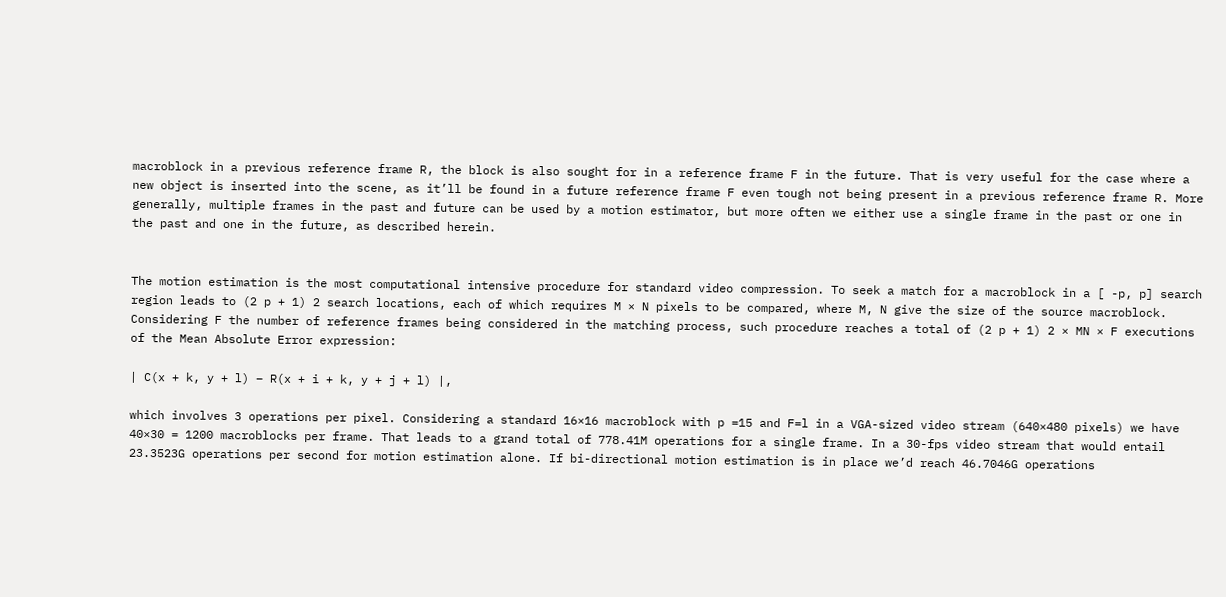macroblock in a previous reference frame R, the block is also sought for in a reference frame F in the future. That is very useful for the case where a new object is inserted into the scene, as it’ll be found in a future reference frame F even tough not being present in a previous reference frame R. More generally, multiple frames in the past and future can be used by a motion estimator, but more often we either use a single frame in the past or one in the past and one in the future, as described herein.


The motion estimation is the most computational intensive procedure for standard video compression. To seek a match for a macroblock in a [ -p, p] search region leads to (2 p + 1) 2 search locations, each of which requires M × N pixels to be compared, where M, N give the size of the source macroblock. Considering F the number of reference frames being considered in the matching process, such procedure reaches a total of (2 p + 1) 2 × MN × F executions of the Mean Absolute Error expression:

| C(x + k, y + l) – R(x + i + k, y + j + l) |,

which involves 3 operations per pixel. Considering a standard 16×16 macroblock with p =15 and F=l in a VGA-sized video stream (640×480 pixels) we have 40×30 = 1200 macroblocks per frame. That leads to a grand total of 778.41M operations for a single frame. In a 30-fps video stream that would entail 23.3523G operations per second for motion estimation alone. If bi-directional motion estimation is in place we’d reach 46.7046G operations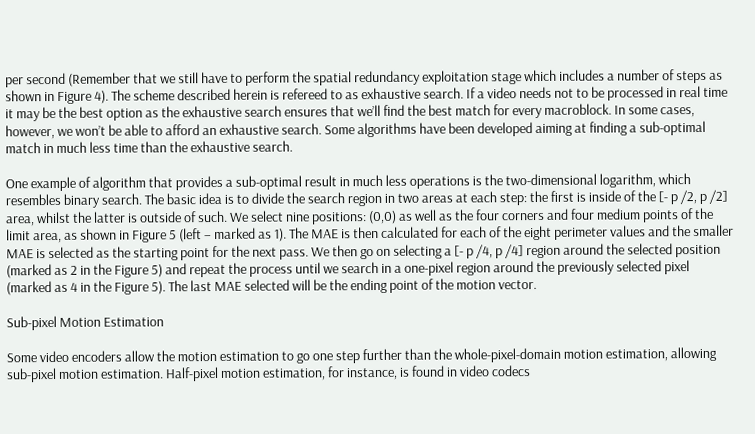per second (Remember that we still have to perform the spatial redundancy exploitation stage which includes a number of steps as shown in Figure 4). The scheme described herein is refereed to as exhaustive search. If a video needs not to be processed in real time it may be the best option as the exhaustive search ensures that we’ll find the best match for every macroblock. In some cases, however, we won’t be able to afford an exhaustive search. Some algorithms have been developed aiming at finding a sub-optimal match in much less time than the exhaustive search.

One example of algorithm that provides a sub-optimal result in much less operations is the two-dimensional logarithm, which resembles binary search. The basic idea is to divide the search region in two areas at each step: the first is inside of the [- p /2, p /2] area, whilst the latter is outside of such. We select nine positions: (0,0) as well as the four corners and four medium points of the limit area, as shown in Figure 5 (left – marked as 1). The MAE is then calculated for each of the eight perimeter values and the smaller MAE is selected as the starting point for the next pass. We then go on selecting a [- p /4, p /4] region around the selected position (marked as 2 in the Figure 5) and repeat the process until we search in a one-pixel region around the previously selected pixel (marked as 4 in the Figure 5). The last MAE selected will be the ending point of the motion vector.

Sub-pixel Motion Estimation

Some video encoders allow the motion estimation to go one step further than the whole-pixel-domain motion estimation, allowing sub-pixel motion estimation. Half-pixel motion estimation, for instance, is found in video codecs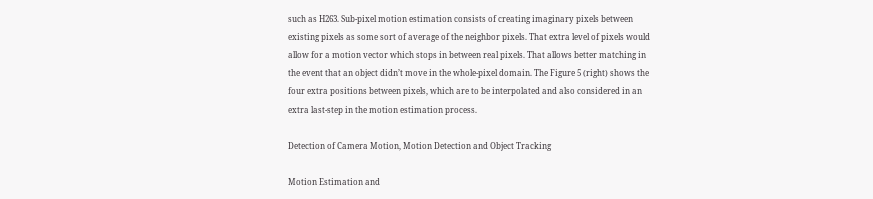such as H263. Sub-pixel motion estimation consists of creating imaginary pixels between existing pixels as some sort of average of the neighbor pixels. That extra level of pixels would allow for a motion vector which stops in between real pixels. That allows better matching in the event that an object didn’t move in the whole-pixel domain. The Figure 5 (right) shows the four extra positions between pixels, which are to be interpolated and also considered in an extra last-step in the motion estimation process.

Detection of Camera Motion, Motion Detection and Object Tracking

Motion Estimation and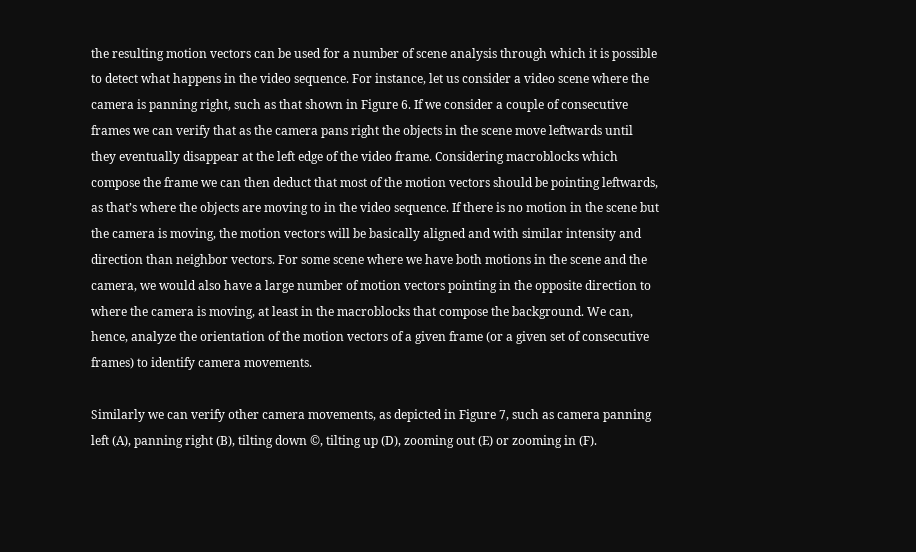the resulting motion vectors can be used for a number of scene analysis through which it is possible to detect what happens in the video sequence. For instance, let us consider a video scene where the camera is panning right, such as that shown in Figure 6. If we consider a couple of consecutive frames we can verify that as the camera pans right the objects in the scene move leftwards until they eventually disappear at the left edge of the video frame. Considering macroblocks which compose the frame we can then deduct that most of the motion vectors should be pointing leftwards, as that’s where the objects are moving to in the video sequence. If there is no motion in the scene but the camera is moving, the motion vectors will be basically aligned and with similar intensity and direction than neighbor vectors. For some scene where we have both motions in the scene and the camera, we would also have a large number of motion vectors pointing in the opposite direction to where the camera is moving, at least in the macroblocks that compose the background. We can, hence, analyze the orientation of the motion vectors of a given frame (or a given set of consecutive frames) to identify camera movements.

Similarly we can verify other camera movements, as depicted in Figure 7, such as camera panning left (A), panning right (B), tilting down ©, tilting up (D), zooming out (E) or zooming in (F).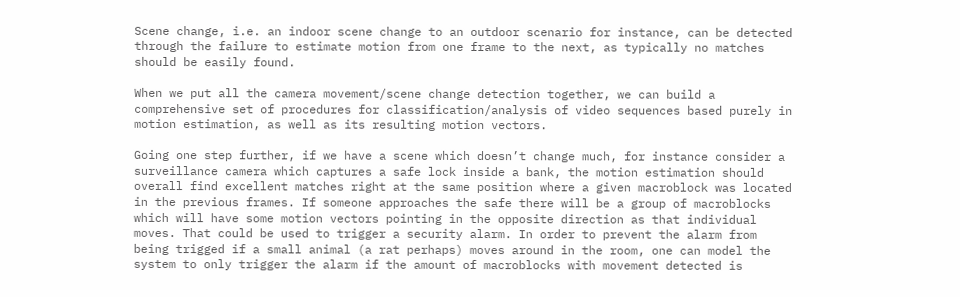Scene change, i.e. an indoor scene change to an outdoor scenario for instance, can be detected through the failure to estimate motion from one frame to the next, as typically no matches should be easily found.

When we put all the camera movement/scene change detection together, we can build a comprehensive set of procedures for classification/analysis of video sequences based purely in motion estimation, as well as its resulting motion vectors.

Going one step further, if we have a scene which doesn’t change much, for instance consider a surveillance camera which captures a safe lock inside a bank, the motion estimation should overall find excellent matches right at the same position where a given macroblock was located in the previous frames. If someone approaches the safe there will be a group of macroblocks which will have some motion vectors pointing in the opposite direction as that individual moves. That could be used to trigger a security alarm. In order to prevent the alarm from being trigged if a small animal (a rat perhaps) moves around in the room, one can model the system to only trigger the alarm if the amount of macroblocks with movement detected is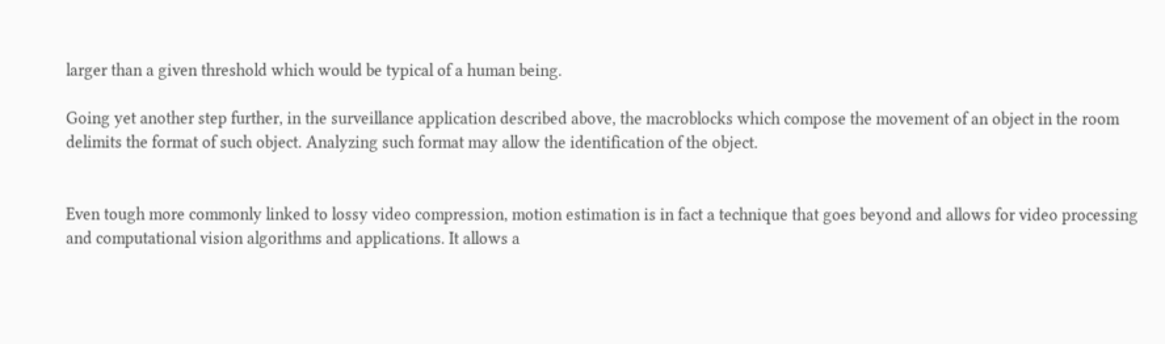larger than a given threshold which would be typical of a human being.

Going yet another step further, in the surveillance application described above, the macroblocks which compose the movement of an object in the room delimits the format of such object. Analyzing such format may allow the identification of the object.


Even tough more commonly linked to lossy video compression, motion estimation is in fact a technique that goes beyond and allows for video processing and computational vision algorithms and applications. It allows a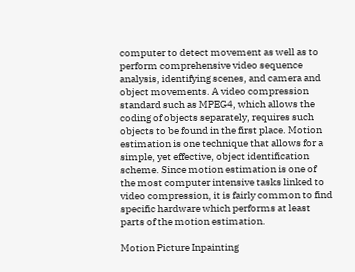computer to detect movement as well as to perform comprehensive video sequence analysis, identifying scenes, and camera and object movements. A video compression standard such as MPEG4, which allows the coding of objects separately, requires such objects to be found in the first place. Motion estimation is one technique that allows for a simple, yet effective, object identification scheme. Since motion estimation is one of the most computer intensive tasks linked to video compression, it is fairly common to find specific hardware which performs at least parts of the motion estimation.

Motion Picture Inpainting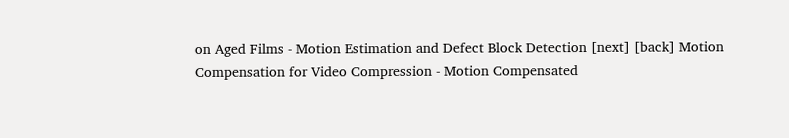on Aged Films - Motion Estimation and Defect Block Detection [next] [back] Motion Compensation for Video Compression - Motion Compensated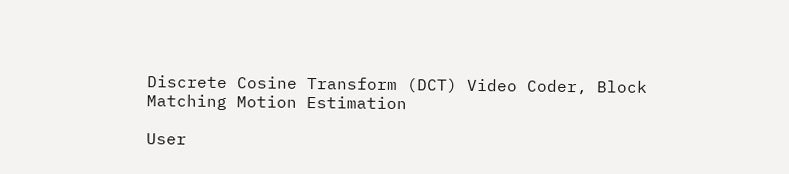Discrete Cosine Transform (DCT) Video Coder, Block Matching Motion Estimation

User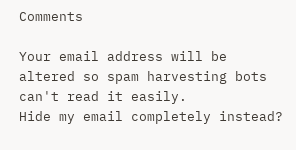Comments

Your email address will be altered so spam harvesting bots can't read it easily.
Hide my email completely instead?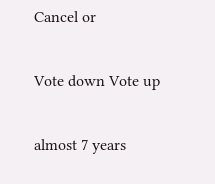Cancel or

Vote down Vote up

almost 7 years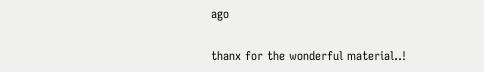ago

thanx for the wonderful material..!